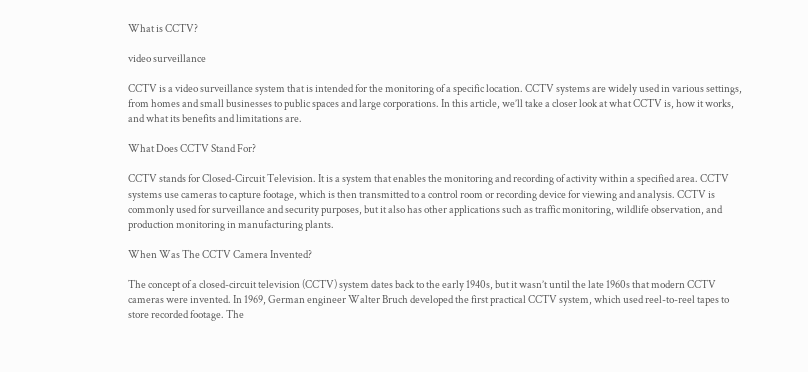What is CCTV?

video surveillance

CCTV is a video surveillance system that is intended for the monitoring of a specific location. CCTV systems are widely used in various settings, from homes and small businesses to public spaces and large corporations. In this article, we’ll take a closer look at what CCTV is, how it works, and what its benefits and limitations are.

What Does CCTV Stand For?

CCTV stands for Closed-Circuit Television. It is a system that enables the monitoring and recording of activity within a specified area. CCTV systems use cameras to capture footage, which is then transmitted to a control room or recording device for viewing and analysis. CCTV is commonly used for surveillance and security purposes, but it also has other applications such as traffic monitoring, wildlife observation, and production monitoring in manufacturing plants.

When Was The CCTV Camera Invented?

The concept of a closed-circuit television (CCTV) system dates back to the early 1940s, but it wasn’t until the late 1960s that modern CCTV cameras were invented. In 1969, German engineer Walter Bruch developed the first practical CCTV system, which used reel-to-reel tapes to store recorded footage. The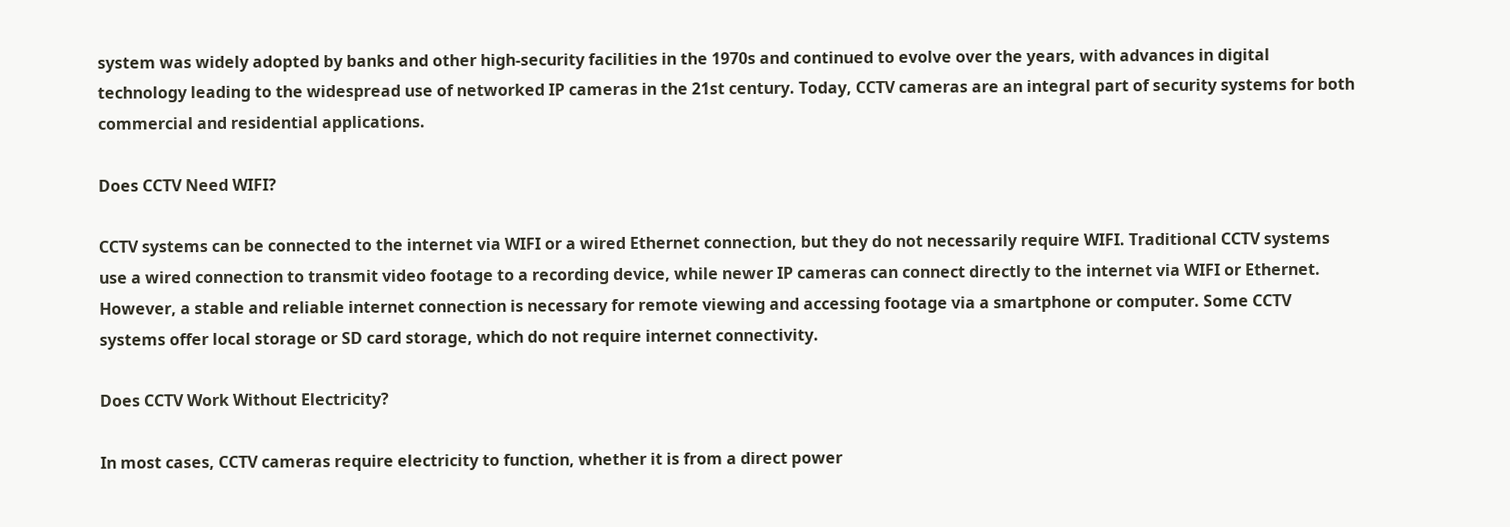system was widely adopted by banks and other high-security facilities in the 1970s and continued to evolve over the years, with advances in digital technology leading to the widespread use of networked IP cameras in the 21st century. Today, CCTV cameras are an integral part of security systems for both commercial and residential applications.

Does CCTV Need WIFI?

CCTV systems can be connected to the internet via WIFI or a wired Ethernet connection, but they do not necessarily require WIFI. Traditional CCTV systems use a wired connection to transmit video footage to a recording device, while newer IP cameras can connect directly to the internet via WIFI or Ethernet. However, a stable and reliable internet connection is necessary for remote viewing and accessing footage via a smartphone or computer. Some CCTV systems offer local storage or SD card storage, which do not require internet connectivity.

Does CCTV Work Without Electricity?

In most cases, CCTV cameras require electricity to function, whether it is from a direct power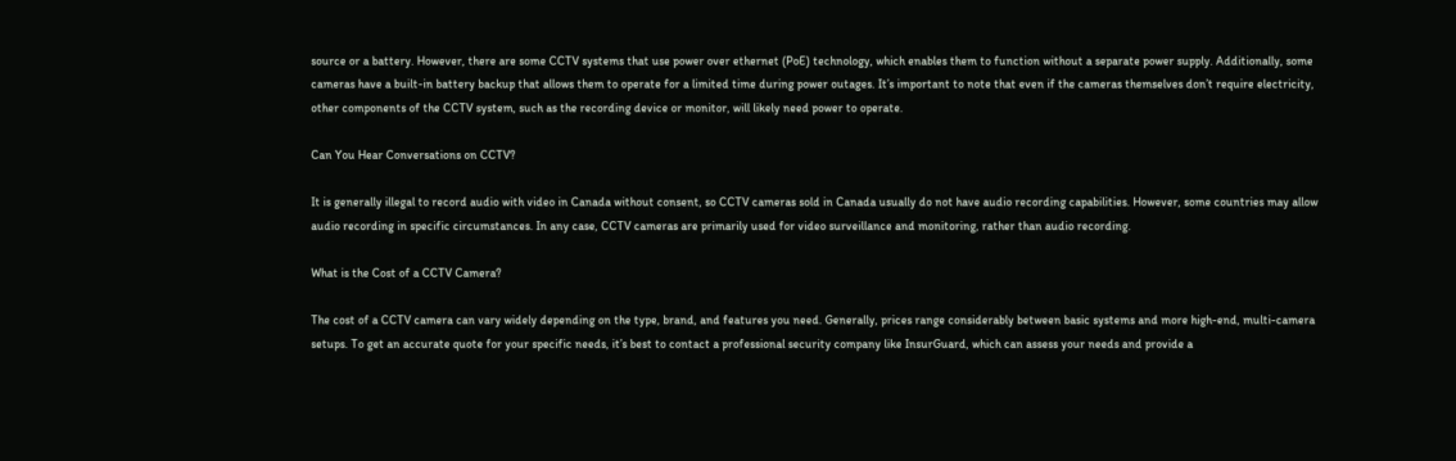source or a battery. However, there are some CCTV systems that use power over ethernet (PoE) technology, which enables them to function without a separate power supply. Additionally, some cameras have a built-in battery backup that allows them to operate for a limited time during power outages. It’s important to note that even if the cameras themselves don’t require electricity, other components of the CCTV system, such as the recording device or monitor, will likely need power to operate.

Can You Hear Conversations on CCTV?

It is generally illegal to record audio with video in Canada without consent, so CCTV cameras sold in Canada usually do not have audio recording capabilities. However, some countries may allow audio recording in specific circumstances. In any case, CCTV cameras are primarily used for video surveillance and monitoring, rather than audio recording.

What is the Cost of a CCTV Camera?

The cost of a CCTV camera can vary widely depending on the type, brand, and features you need. Generally, prices range considerably between basic systems and more high-end, multi-camera setups. To get an accurate quote for your specific needs, it’s best to contact a professional security company like InsurGuard, which can assess your needs and provide a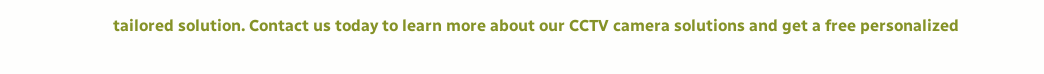tailored solution. Contact us today to learn more about our CCTV camera solutions and get a free personalized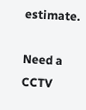estimate.

Need a CCTV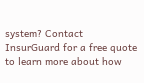system? Contact InsurGuard for a free quote to learn more about how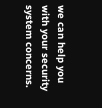we can help you with your security system concerns.